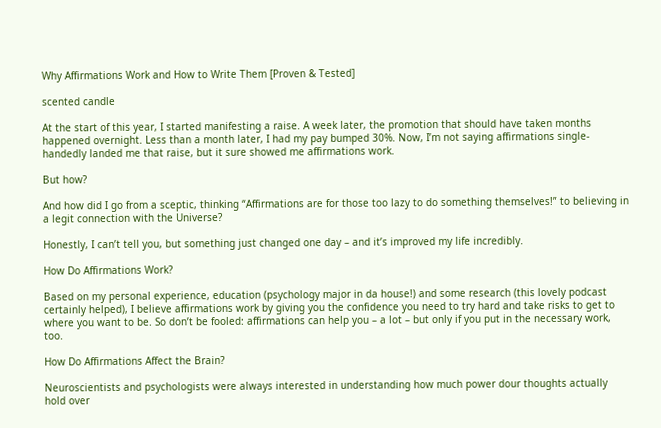Why Affirmations Work and How to Write Them [Proven & Tested]

scented candle

At the start of this year, I started manifesting a raise. A week later, the promotion that should have taken months happened overnight. Less than a month later, I had my pay bumped 30%. Now, I’m not saying affirmations single-handedly landed me that raise, but it sure showed me affirmations work.

But how?

And how did I go from a sceptic, thinking “Affirmations are for those too lazy to do something themselves!” to believing in a legit connection with the Universe?

Honestly, I can’t tell you, but something just changed one day – and it’s improved my life incredibly.

How Do Affirmations Work?

Based on my personal experience, education (psychology major in da house!) and some research (this lovely podcast certainly helped), I believe affirmations work by giving you the confidence you need to try hard and take risks to get to where you want to be. So don’t be fooled: affirmations can help you – a lot – but only if you put in the necessary work, too.

How Do Affirmations Affect the Brain?

Neuroscientists and psychologists were always interested in understanding how much power dour thoughts actually hold over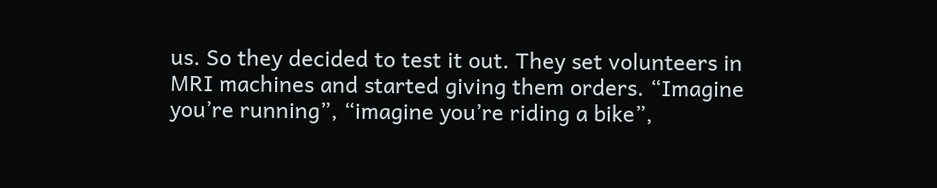us. So they decided to test it out. They set volunteers in MRI machines and started giving them orders. “Imagine you’re running”, “imagine you’re riding a bike”,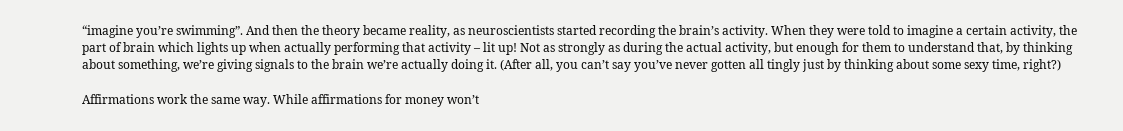“imagine you’re swimming”. And then the theory became reality, as neuroscientists started recording the brain’s activity. When they were told to imagine a certain activity, the part of brain which lights up when actually performing that activity – lit up! Not as strongly as during the actual activity, but enough for them to understand that, by thinking about something, we’re giving signals to the brain we’re actually doing it. (After all, you can’t say you’ve never gotten all tingly just by thinking about some sexy time, right?)

Affirmations work the same way. While affirmations for money won’t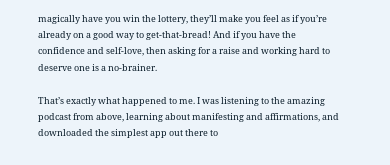magically have you win the lottery, they’ll make you feel as if you’re already on a good way to get-that-bread! And if you have the confidence and self-love, then asking for a raise and working hard to deserve one is a no-brainer.

That’s exactly what happened to me. I was listening to the amazing podcast from above, learning about manifesting and affirmations, and downloaded the simplest app out there to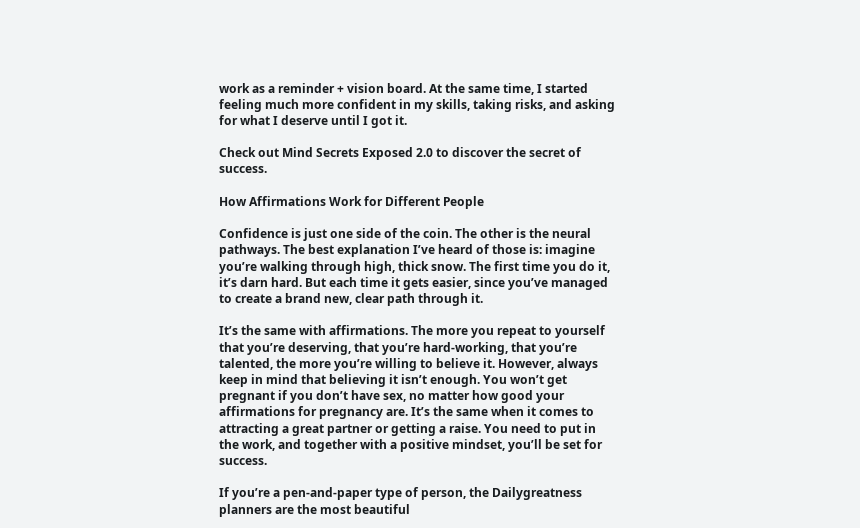work as a reminder + vision board. At the same time, I started feeling much more confident in my skills, taking risks, and asking for what I deserve until I got it.

Check out Mind Secrets Exposed 2.0 to discover the secret of success.

How Affirmations Work for Different People

Confidence is just one side of the coin. The other is the neural pathways. The best explanation I’ve heard of those is: imagine you’re walking through high, thick snow. The first time you do it, it’s darn hard. But each time it gets easier, since you’ve managed to create a brand new, clear path through it.

It’s the same with affirmations. The more you repeat to yourself that you’re deserving, that you’re hard-working, that you’re talented, the more you’re willing to believe it. However, always keep in mind that believing it isn’t enough. You won’t get pregnant if you don’t have sex, no matter how good your affirmations for pregnancy are. It’s the same when it comes to attracting a great partner or getting a raise. You need to put in the work, and together with a positive mindset, you’ll be set for success.

If you’re a pen-and-paper type of person, the Dailygreatness planners are the most beautiful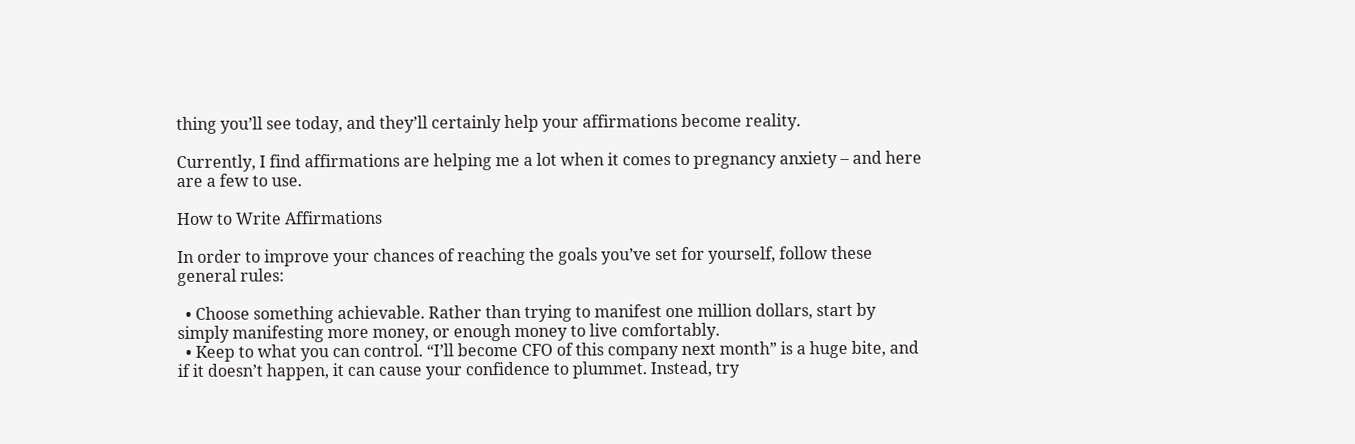thing you’ll see today, and they’ll certainly help your affirmations become reality.

Currently, I find affirmations are helping me a lot when it comes to pregnancy anxiety – and here are a few to use.

How to Write Affirmations

In order to improve your chances of reaching the goals you’ve set for yourself, follow these general rules:

  • Choose something achievable. Rather than trying to manifest one million dollars, start by simply manifesting more money, or enough money to live comfortably.
  • Keep to what you can control. “I’ll become CFO of this company next month” is a huge bite, and if it doesn’t happen, it can cause your confidence to plummet. Instead, try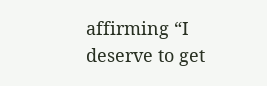affirming “I deserve to get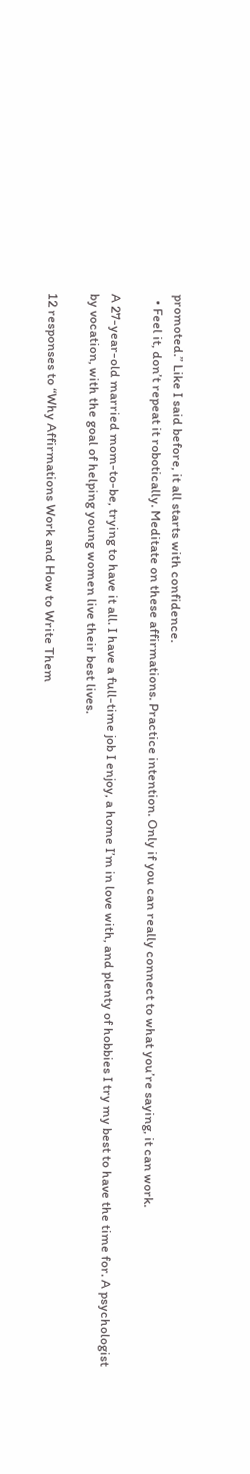promoted.” Like I said before, it all starts with confidence.
  • Feel it, don’t repeat it robotically. Meditate on these affirmations. Practice intention. Only if you can really connect to what you’re saying, it can work.

A 27-year-old married mom-to-be, trying to have it all. I have a full-time job I enjoy, a home I’m in love with, and plenty of hobbies I try my best to have the time for. A psychologist by vocation, with the goal of helping young women live their best lives.

12 responses to “Why Affirmations Work and How to Write Them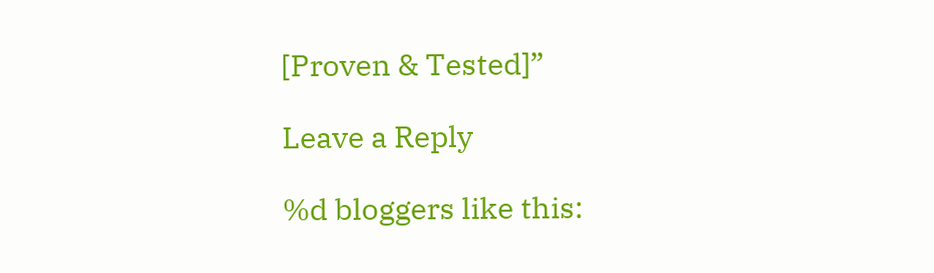[Proven & Tested]”

Leave a Reply

%d bloggers like this: